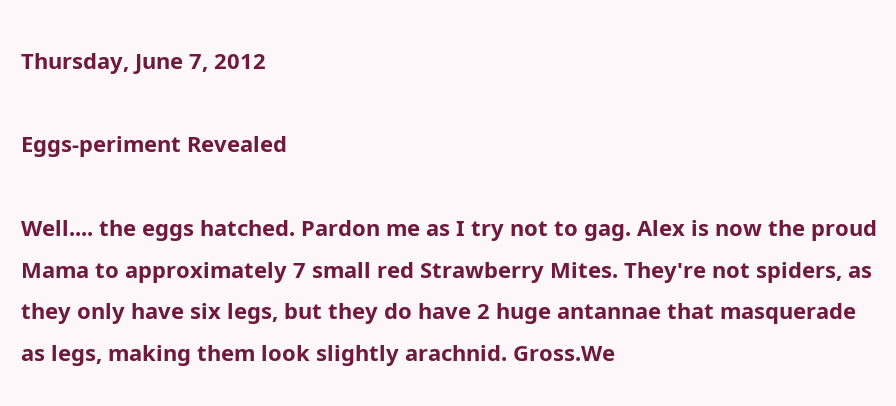Thursday, June 7, 2012

Eggs-periment Revealed

Well.... the eggs hatched. Pardon me as I try not to gag. Alex is now the proud Mama to approximately 7 small red Strawberry Mites. They're not spiders, as they only have six legs, but they do have 2 huge antannae that masquerade as legs, making them look slightly arachnid. Gross.We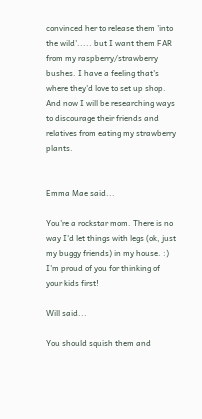convinced her to release them 'into the wild'..... but I want them FAR from my raspberry/strawberry bushes. I have a feeling that's where they'd love to set up shop. And now I will be researching ways to discourage their friends and relatives from eating my strawberry plants.


Emma Mae said...

You're a rockstar mom. There is no way I'd let things with legs (ok, just my buggy friends) in my house. :) I'm proud of you for thinking of your kids first!

Will said...

You should squish them and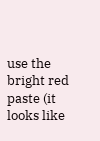use the bright red paste (it looks like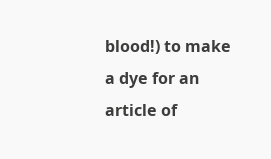blood!) to make a dye for an article of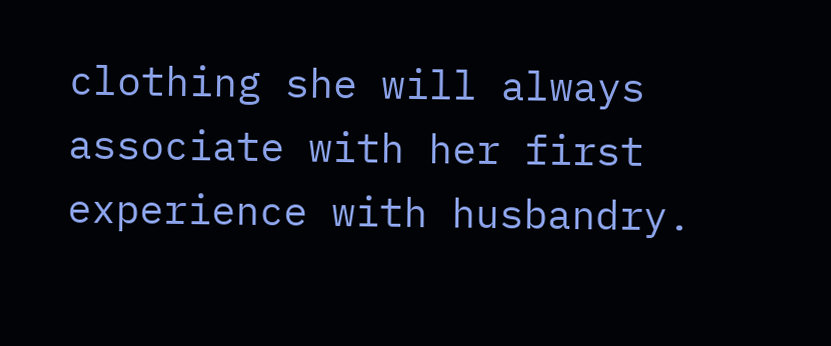clothing she will always associate with her first experience with husbandry.